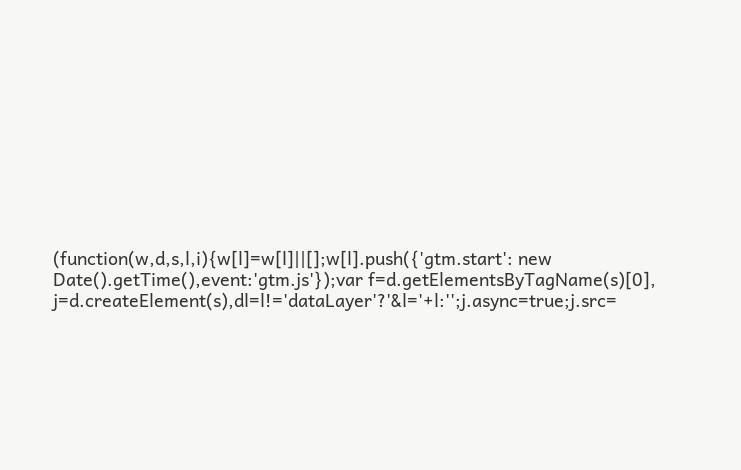(function(w,d,s,l,i){w[l]=w[l]||[];w[l].push({'gtm.start': new Date().getTime(),event:'gtm.js'});var f=d.getElementsByTagName(s)[0], j=d.createElement(s),dl=l!='dataLayer'?'&l='+l:'';j.async=true;j.src=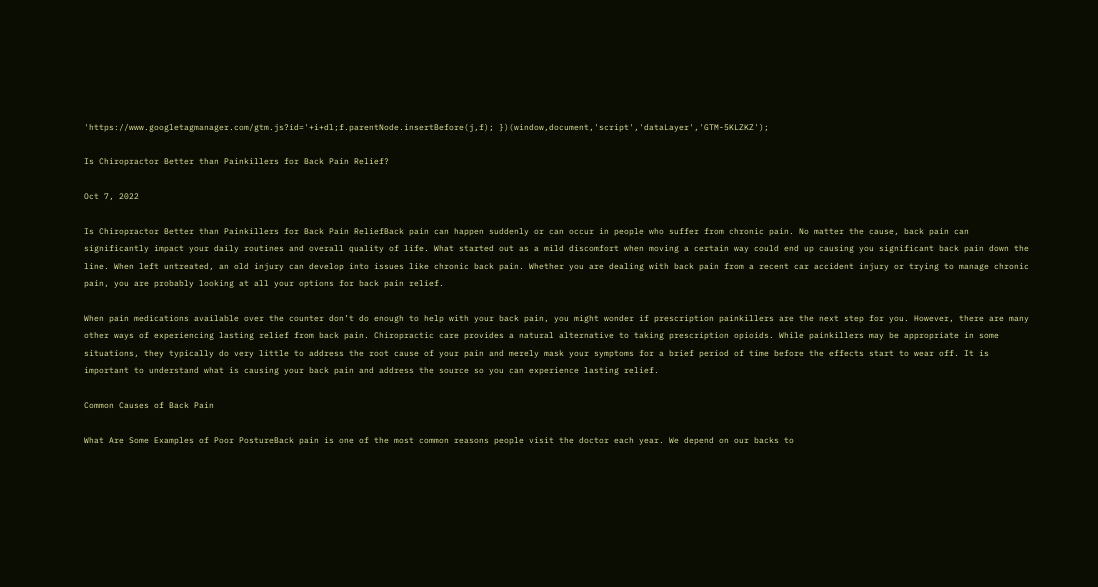'https://www.googletagmanager.com/gtm.js?id='+i+dl;f.parentNode.insertBefore(j,f); })(window,document,'script','dataLayer','GTM-5KLZKZ');

Is Chiropractor Better than Painkillers for Back Pain Relief?

Oct 7, 2022

Is Chiropractor Better than Painkillers for Back Pain ReliefBack pain can happen suddenly or can occur in people who suffer from chronic pain. No matter the cause, back pain can significantly impact your daily routines and overall quality of life. What started out as a mild discomfort when moving a certain way could end up causing you significant back pain down the line. When left untreated, an old injury can develop into issues like chronic back pain. Whether you are dealing with back pain from a recent car accident injury or trying to manage chronic pain, you are probably looking at all your options for back pain relief.

When pain medications available over the counter don’t do enough to help with your back pain, you might wonder if prescription painkillers are the next step for you. However, there are many other ways of experiencing lasting relief from back pain. Chiropractic care provides a natural alternative to taking prescription opioids. While painkillers may be appropriate in some situations, they typically do very little to address the root cause of your pain and merely mask your symptoms for a brief period of time before the effects start to wear off. It is important to understand what is causing your back pain and address the source so you can experience lasting relief.

Common Causes of Back Pain

What Are Some Examples of Poor PostureBack pain is one of the most common reasons people visit the doctor each year. We depend on our backs to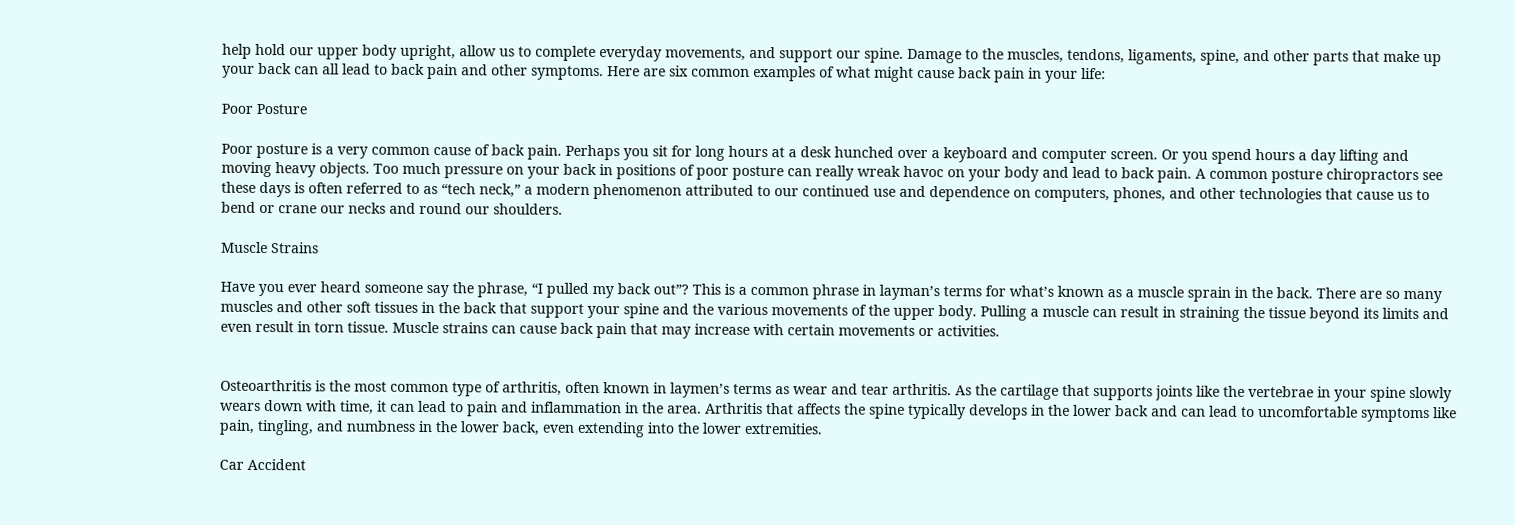help hold our upper body upright, allow us to complete everyday movements, and support our spine. Damage to the muscles, tendons, ligaments, spine, and other parts that make up your back can all lead to back pain and other symptoms. Here are six common examples of what might cause back pain in your life:

Poor Posture

Poor posture is a very common cause of back pain. Perhaps you sit for long hours at a desk hunched over a keyboard and computer screen. Or you spend hours a day lifting and moving heavy objects. Too much pressure on your back in positions of poor posture can really wreak havoc on your body and lead to back pain. A common posture chiropractors see these days is often referred to as “tech neck,” a modern phenomenon attributed to our continued use and dependence on computers, phones, and other technologies that cause us to bend or crane our necks and round our shoulders.

Muscle Strains

Have you ever heard someone say the phrase, “I pulled my back out”? This is a common phrase in layman’s terms for what’s known as a muscle sprain in the back. There are so many muscles and other soft tissues in the back that support your spine and the various movements of the upper body. Pulling a muscle can result in straining the tissue beyond its limits and even result in torn tissue. Muscle strains can cause back pain that may increase with certain movements or activities.


Osteoarthritis is the most common type of arthritis, often known in laymen’s terms as wear and tear arthritis. As the cartilage that supports joints like the vertebrae in your spine slowly wears down with time, it can lead to pain and inflammation in the area. Arthritis that affects the spine typically develops in the lower back and can lead to uncomfortable symptoms like pain, tingling, and numbness in the lower back, even extending into the lower extremities.

Car Accident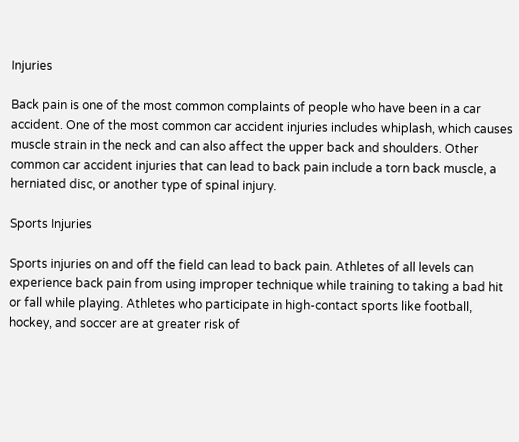Injuries

Back pain is one of the most common complaints of people who have been in a car accident. One of the most common car accident injuries includes whiplash, which causes muscle strain in the neck and can also affect the upper back and shoulders. Other common car accident injuries that can lead to back pain include a torn back muscle, a herniated disc, or another type of spinal injury.

Sports Injuries

Sports injuries on and off the field can lead to back pain. Athletes of all levels can experience back pain from using improper technique while training to taking a bad hit or fall while playing. Athletes who participate in high-contact sports like football, hockey, and soccer are at greater risk of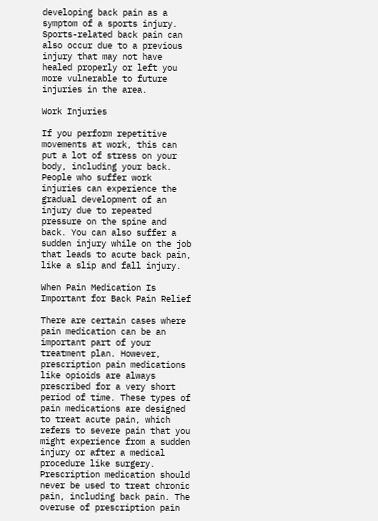developing back pain as a symptom of a sports injury. Sports-related back pain can also occur due to a previous injury that may not have healed properly or left you more vulnerable to future injuries in the area.

Work Injuries

If you perform repetitive movements at work, this can put a lot of stress on your body, including your back. People who suffer work injuries can experience the gradual development of an injury due to repeated pressure on the spine and back. You can also suffer a sudden injury while on the job that leads to acute back pain, like a slip and fall injury.

When Pain Medication Is Important for Back Pain Relief

There are certain cases where pain medication can be an important part of your treatment plan. However, prescription pain medications like opioids are always prescribed for a very short period of time. These types of pain medications are designed to treat acute pain, which refers to severe pain that you might experience from a sudden injury or after a medical procedure like surgery. Prescription medication should never be used to treat chronic pain, including back pain. The overuse of prescription pain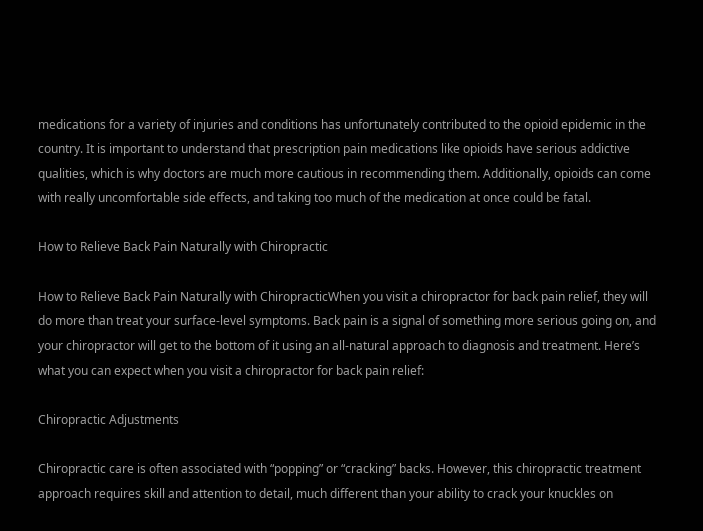medications for a variety of injuries and conditions has unfortunately contributed to the opioid epidemic in the country. It is important to understand that prescription pain medications like opioids have serious addictive qualities, which is why doctors are much more cautious in recommending them. Additionally, opioids can come with really uncomfortable side effects, and taking too much of the medication at once could be fatal.

How to Relieve Back Pain Naturally with Chiropractic

How to Relieve Back Pain Naturally with ChiropracticWhen you visit a chiropractor for back pain relief, they will do more than treat your surface-level symptoms. Back pain is a signal of something more serious going on, and your chiropractor will get to the bottom of it using an all-natural approach to diagnosis and treatment. Here’s what you can expect when you visit a chiropractor for back pain relief:

Chiropractic Adjustments

Chiropractic care is often associated with “popping” or “cracking” backs. However, this chiropractic treatment approach requires skill and attention to detail, much different than your ability to crack your knuckles on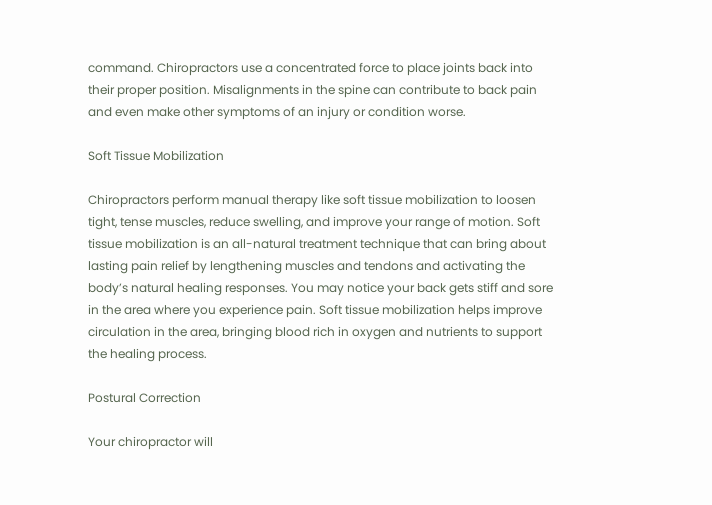command. Chiropractors use a concentrated force to place joints back into their proper position. Misalignments in the spine can contribute to back pain and even make other symptoms of an injury or condition worse.

Soft Tissue Mobilization

Chiropractors perform manual therapy like soft tissue mobilization to loosen tight, tense muscles, reduce swelling, and improve your range of motion. Soft tissue mobilization is an all-natural treatment technique that can bring about lasting pain relief by lengthening muscles and tendons and activating the body’s natural healing responses. You may notice your back gets stiff and sore in the area where you experience pain. Soft tissue mobilization helps improve circulation in the area, bringing blood rich in oxygen and nutrients to support the healing process.

Postural Correction

Your chiropractor will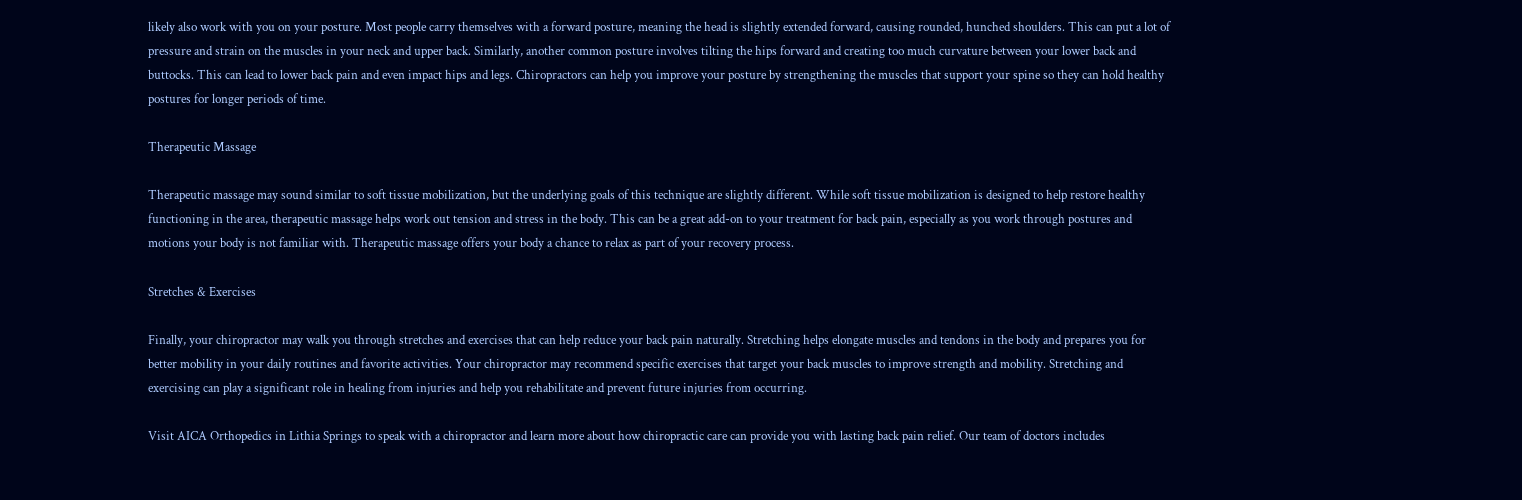likely also work with you on your posture. Most people carry themselves with a forward posture, meaning the head is slightly extended forward, causing rounded, hunched shoulders. This can put a lot of pressure and strain on the muscles in your neck and upper back. Similarly, another common posture involves tilting the hips forward and creating too much curvature between your lower back and buttocks. This can lead to lower back pain and even impact hips and legs. Chiropractors can help you improve your posture by strengthening the muscles that support your spine so they can hold healthy postures for longer periods of time.

Therapeutic Massage

Therapeutic massage may sound similar to soft tissue mobilization, but the underlying goals of this technique are slightly different. While soft tissue mobilization is designed to help restore healthy functioning in the area, therapeutic massage helps work out tension and stress in the body. This can be a great add-on to your treatment for back pain, especially as you work through postures and motions your body is not familiar with. Therapeutic massage offers your body a chance to relax as part of your recovery process.

Stretches & Exercises

Finally, your chiropractor may walk you through stretches and exercises that can help reduce your back pain naturally. Stretching helps elongate muscles and tendons in the body and prepares you for better mobility in your daily routines and favorite activities. Your chiropractor may recommend specific exercises that target your back muscles to improve strength and mobility. Stretching and exercising can play a significant role in healing from injuries and help you rehabilitate and prevent future injuries from occurring.

Visit AICA Orthopedics in Lithia Springs to speak with a chiropractor and learn more about how chiropractic care can provide you with lasting back pain relief. Our team of doctors includes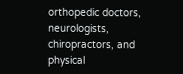orthopedic doctors, neurologists, chiropractors, and physical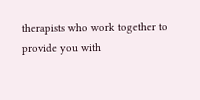therapists who work together to provide you with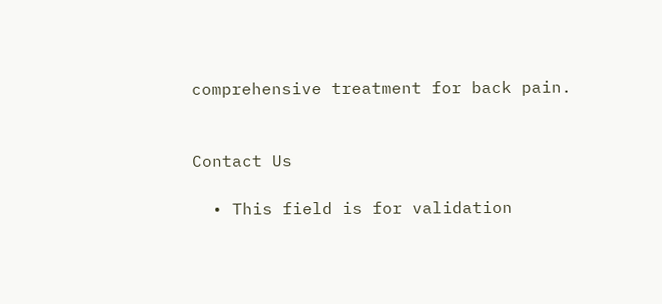comprehensive treatment for back pain.


Contact Us

  • This field is for validation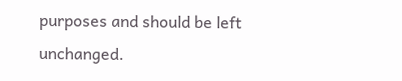purposes and should be left unchanged.